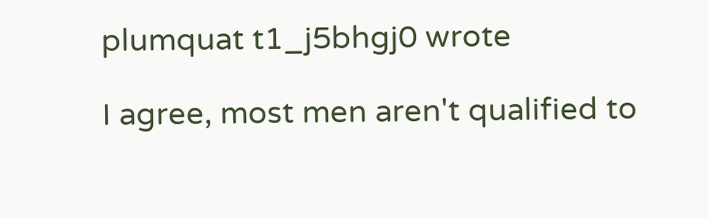plumquat t1_j5bhgj0 wrote

I agree, most men aren't qualified to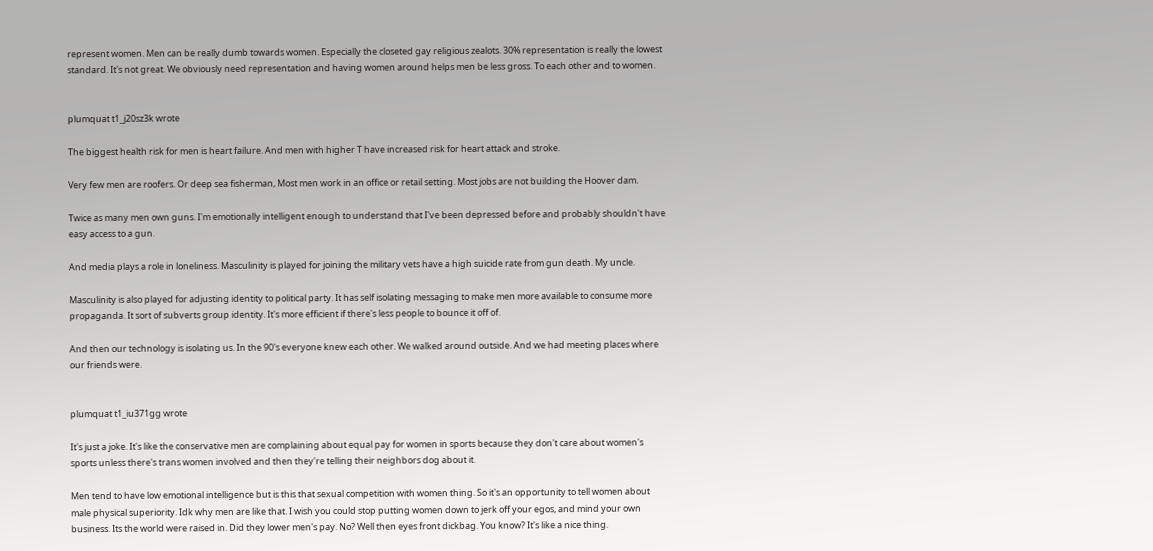represent women. Men can be really dumb towards women. Especially the closeted gay religious zealots. 30% representation is really the lowest standard. It's not great. We obviously need representation and having women around helps men be less gross. To each other and to women.


plumquat t1_j20sz3k wrote

The biggest health risk for men is heart failure. And men with higher T have increased risk for heart attack and stroke.

Very few men are roofers. Or deep sea fisherman, Most men work in an office or retail setting. Most jobs are not building the Hoover dam.

Twice as many men own guns. I'm emotionally intelligent enough to understand that I've been depressed before and probably shouldn't have easy access to a gun.

And media plays a role in loneliness. Masculinity is played for joining the military vets have a high suicide rate from gun death. My uncle.

Masculinity is also played for adjusting identity to political party. It has self isolating messaging to make men more available to consume more propaganda. It sort of subverts group identity. It's more efficient if there's less people to bounce it off of.

And then our technology is isolating us. In the 90's everyone knew each other. We walked around outside. And we had meeting places where our friends were.


plumquat t1_iu371gg wrote

It's just a joke. It's like the conservative men are complaining about equal pay for women in sports because they don't care about women's sports unless there's trans women involved and then they're telling their neighbors dog about it.

Men tend to have low emotional intelligence but is this that sexual competition with women thing. So it's an opportunity to tell women about male physical superiority. Idk why men are like that. I wish you could stop putting women down to jerk off your egos, and mind your own business. Its the world were raised in. Did they lower men's pay. No? Well then eyes front dickbag. You know? It's like a nice thing.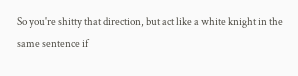So you're shitty that direction, but act like a white knight in the same sentence if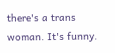there's a trans woman. It's funny.